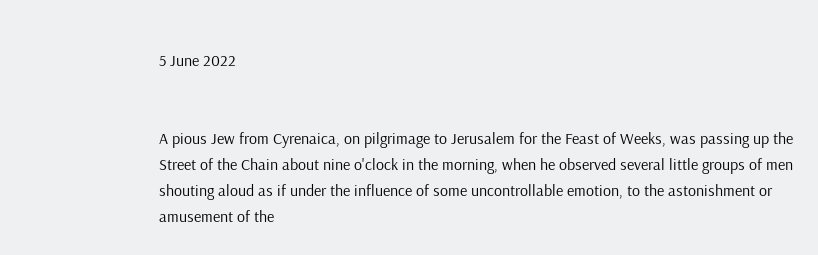5 June 2022


A pious Jew from Cyrenaica, on pilgrimage to Jerusalem for the Feast of Weeks, was passing up the Street of the Chain about nine o'clock in the morning, when he observed several little groups of men shouting aloud as if under the influence of some uncontrollable emotion, to the astonishment or amusement of the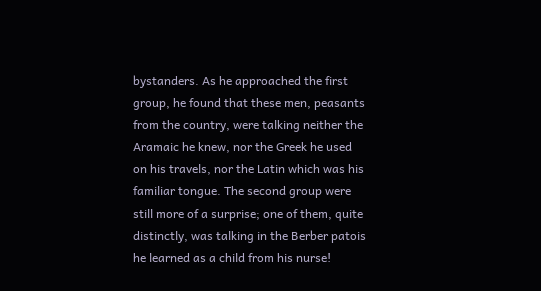bystanders. As he approached the first group, he found that these men, peasants from the country, were talking neither the Aramaic he knew, nor the Greek he used on his travels, nor the Latin which was his familiar tongue. The second group were still more of a surprise; one of them, quite distinctly, was talking in the Berber patois he learned as a child from his nurse!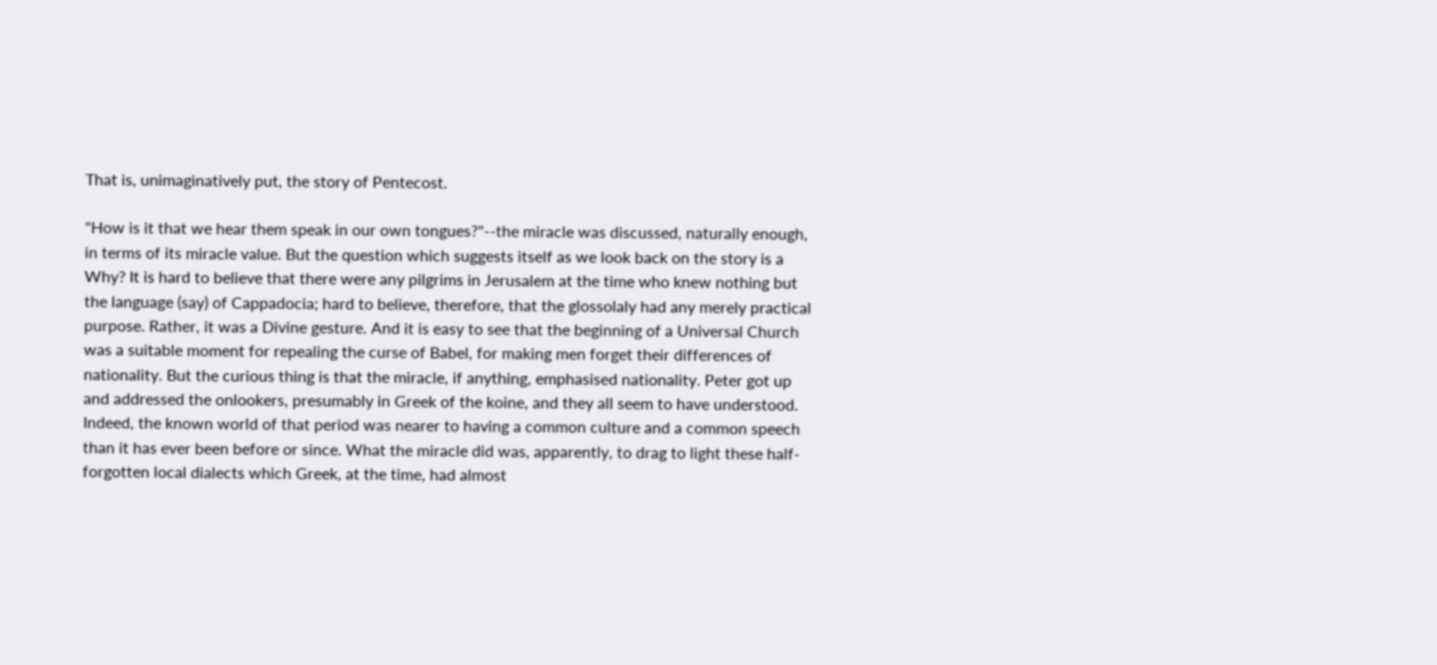That is, unimaginatively put, the story of Pentecost.

"How is it that we hear them speak in our own tongues?"--the miracle was discussed, naturally enough, in terms of its miracle value. But the question which suggests itself as we look back on the story is a Why? It is hard to believe that there were any pilgrims in Jerusalem at the time who knew nothing but the language (say) of Cappadocia; hard to believe, therefore, that the glossolaly had any merely practical purpose. Rather, it was a Divine gesture. And it is easy to see that the beginning of a Universal Church was a suitable moment for repealing the curse of Babel, for making men forget their differences of nationality. But the curious thing is that the miracle, if anything, emphasised nationality. Peter got up and addressed the onlookers, presumably in Greek of the koine, and they all seem to have understood. Indeed, the known world of that period was nearer to having a common culture and a common speech than it has ever been before or since. What the miracle did was, apparently, to drag to light these half-forgotten local dialects which Greek, at the time, had almost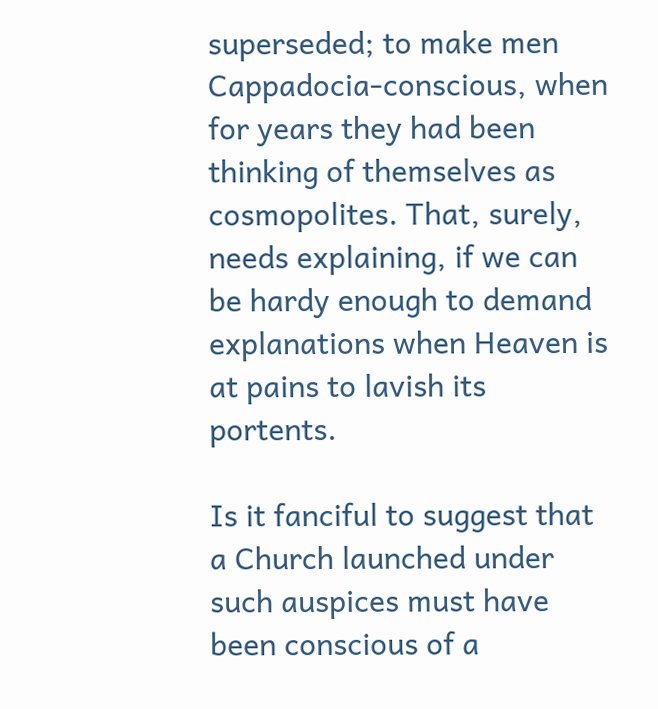superseded; to make men Cappadocia-conscious, when for years they had been thinking of themselves as cosmopolites. That, surely, needs explaining, if we can be hardy enough to demand explanations when Heaven is at pains to lavish its portents.

Is it fanciful to suggest that a Church launched under such auspices must have been conscious of a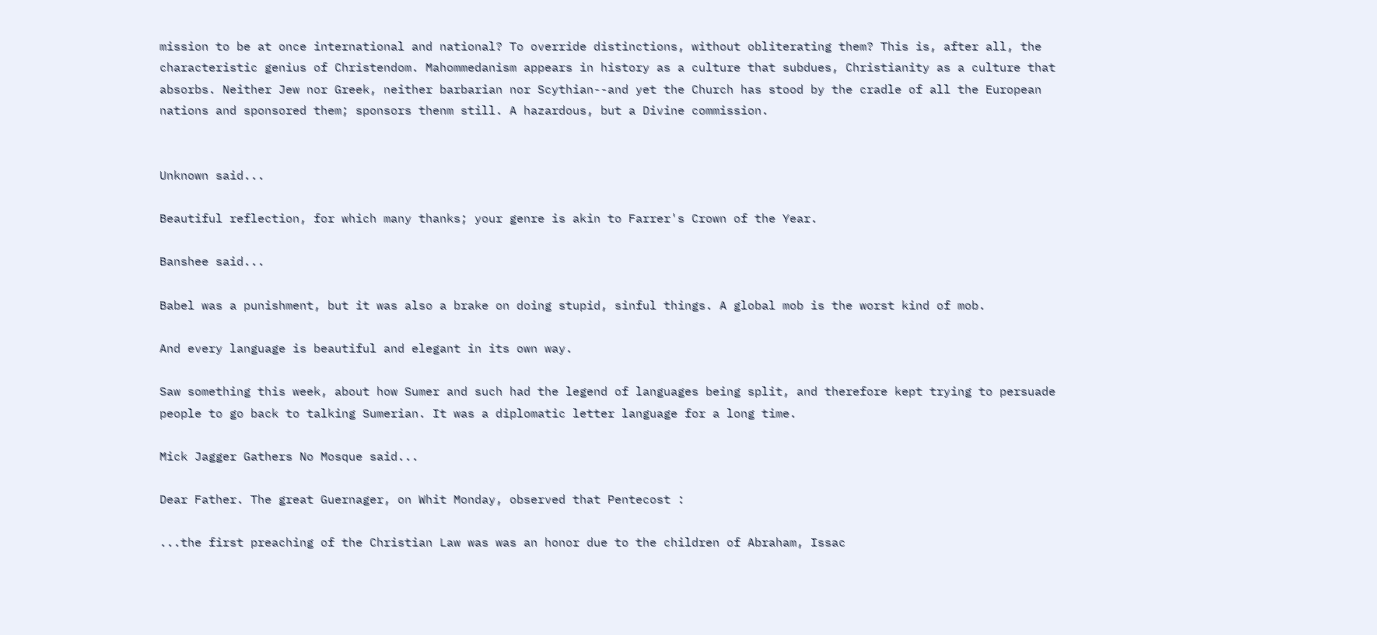mission to be at once international and national? To override distinctions, without obliterating them? This is, after all, the characteristic genius of Christendom. Mahommedanism appears in history as a culture that subdues, Christianity as a culture that absorbs. Neither Jew nor Greek, neither barbarian nor Scythian--and yet the Church has stood by the cradle of all the European nations and sponsored them; sponsors thenm still. A hazardous, but a Divine commission.


Unknown said...

Beautiful reflection, for which many thanks; your genre is akin to Farrer's Crown of the Year.

Banshee said...

Babel was a punishment, but it was also a brake on doing stupid, sinful things. A global mob is the worst kind of mob.

And every language is beautiful and elegant in its own way.

Saw something this week, about how Sumer and such had the legend of languages being split, and therefore kept trying to persuade people to go back to talking Sumerian. It was a diplomatic letter language for a long time.

Mick Jagger Gathers No Mosque said...

Dear Father. The great Guernager, on Whit Monday, observed that Pentecost :

...the first preaching of the Christian Law was was an honor due to the children of Abraham, Issac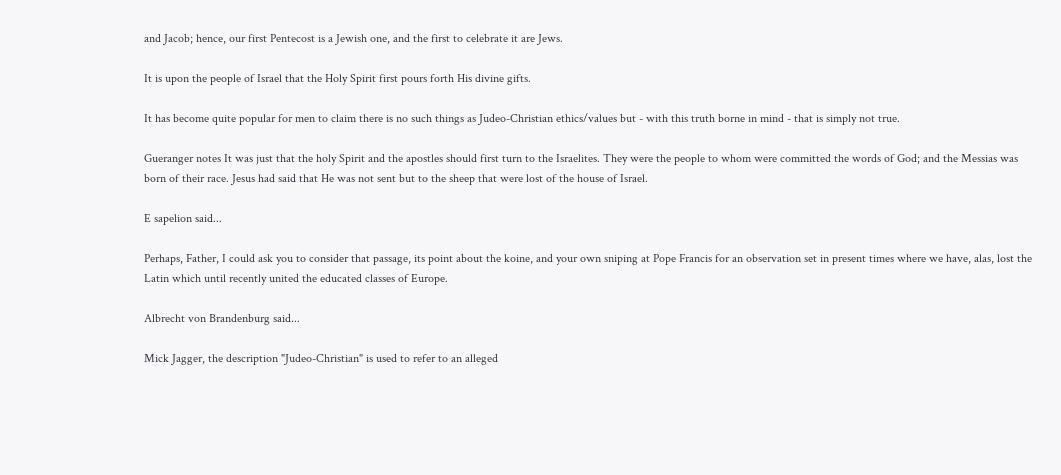and Jacob; hence, our first Pentecost is a Jewish one, and the first to celebrate it are Jews.

It is upon the people of Israel that the Holy Spirit first pours forth His divine gifts.

It has become quite popular for men to claim there is no such things as Judeo-Christian ethics/values but - with this truth borne in mind - that is simply not true.

Gueranger notes It was just that the holy Spirit and the apostles should first turn to the Israelites. They were the people to whom were committed the words of God; and the Messias was born of their race. Jesus had said that He was not sent but to the sheep that were lost of the house of Israel.

E sapelion said...

Perhaps, Father, I could ask you to consider that passage, its point about the koine, and your own sniping at Pope Francis for an observation set in present times where we have, alas, lost the Latin which until recently united the educated classes of Europe.

Albrecht von Brandenburg said...

Mick Jagger, the description "Judeo-Christian" is used to refer to an alleged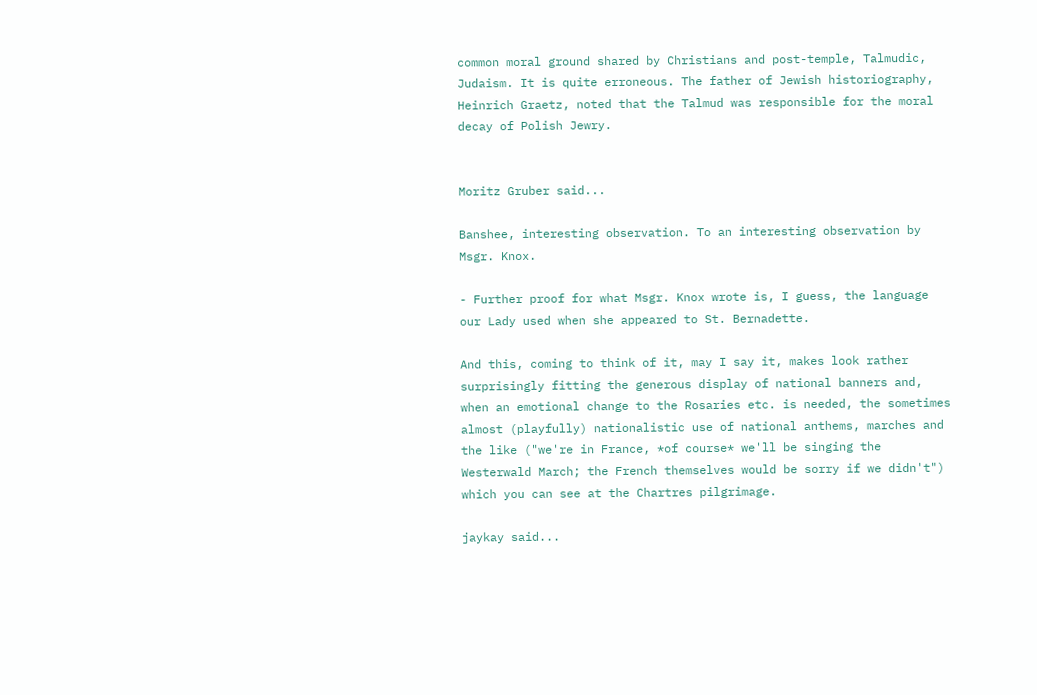common moral ground shared by Christians and post-temple, Talmudic, Judaism. It is quite erroneous. The father of Jewish historiography, Heinrich Graetz, noted that the Talmud was responsible for the moral decay of Polish Jewry.


Moritz Gruber said...

Banshee, interesting observation. To an interesting observation by Msgr. Knox.

- Further proof for what Msgr. Knox wrote is, I guess, the language our Lady used when she appeared to St. Bernadette.

And this, coming to think of it, may I say it, makes look rather surprisingly fitting the generous display of national banners and, when an emotional change to the Rosaries etc. is needed, the sometimes almost (playfully) nationalistic use of national anthems, marches and the like ("we're in France, *of course* we'll be singing the Westerwald March; the French themselves would be sorry if we didn't") which you can see at the Chartres pilgrimage.

jaykay said...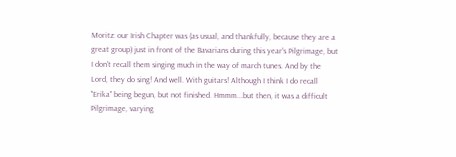Moritz: our Irish Chapter was (as usual, and thankfully, because they are a great group) just in front of the Bavarians during this year's Pilgrimage, but I don't recall them singing much in the way of march tunes. And by the Lord, they do sing! And well. With guitars! Although I think I do recall "Erika" being begun, but not finished. Hmmm...but then, it was a difficult Pilgrimage, varying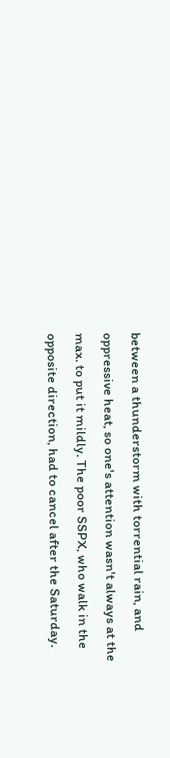between a thunderstorm with torrential rain, and oppressive heat, so one's attention wasn't always at the max. to put it mildly. The poor SSPX, who walk in the opposite direction, had to cancel after the Saturday.